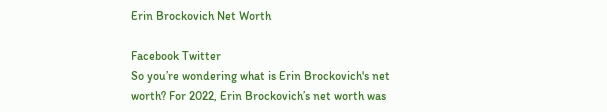Erin Brockovich Net Worth

Facebook Twitter
So you’re wondering what is Erin Brockovich's net worth? For 2022, Erin Brockovich’s net worth was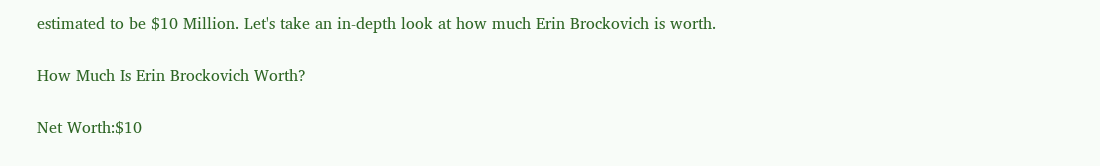estimated to be $10 Million. Let's take an in-depth look at how much Erin Brockovich is worth.

How Much Is Erin Brockovich Worth?

Net Worth:$10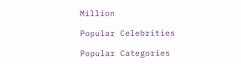Million

Popular Celebrities

Popular Categories